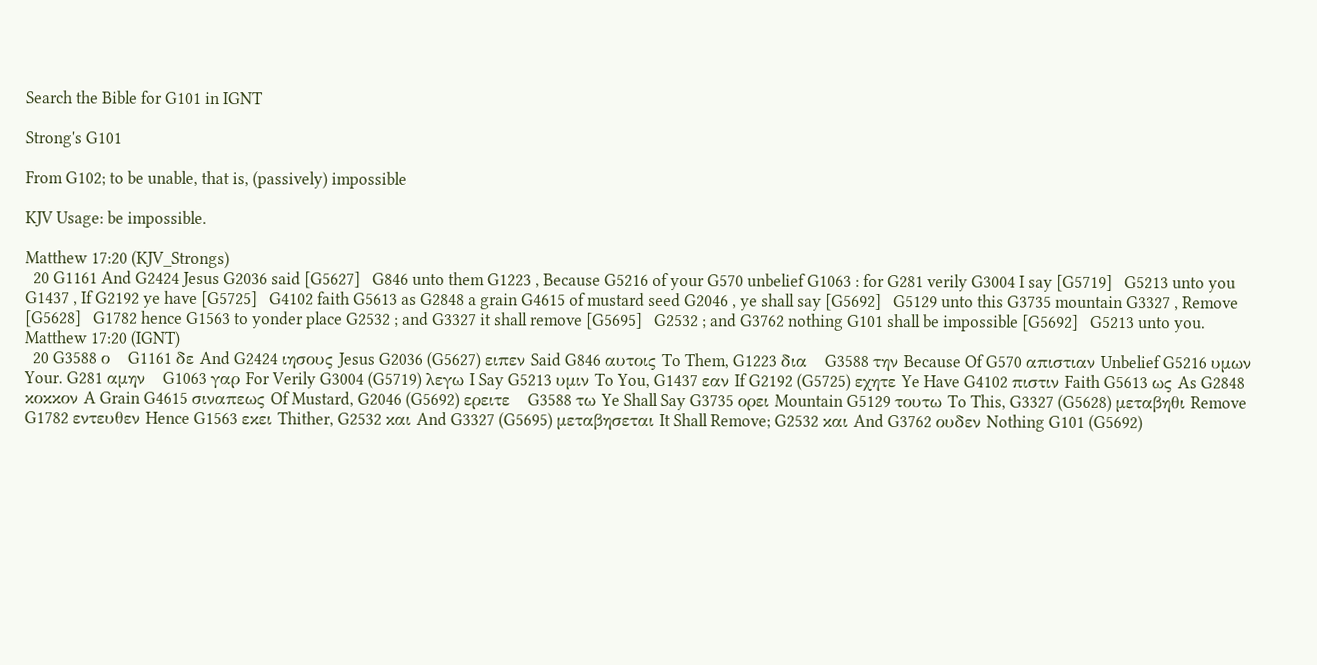Search the Bible for G101 in IGNT

Strong's G101

From G102; to be unable, that is, (passively) impossible

KJV Usage: be impossible.

Matthew 17:20 (KJV_Strongs)
  20 G1161 And G2424 Jesus G2036 said [G5627]   G846 unto them G1223 , Because G5216 of your G570 unbelief G1063 : for G281 verily G3004 I say [G5719]   G5213 unto you G1437 , If G2192 ye have [G5725]   G4102 faith G5613 as G2848 a grain G4615 of mustard seed G2046 , ye shall say [G5692]   G5129 unto this G3735 mountain G3327 , Remove [G5628]   G1782 hence G1563 to yonder place G2532 ; and G3327 it shall remove [G5695]   G2532 ; and G3762 nothing G101 shall be impossible [G5692]   G5213 unto you.
Matthew 17:20 (IGNT)
  20 G3588 ο   G1161 δε And G2424 ιησους Jesus G2036 (G5627) ειπεν Said G846 αυτοις To Them, G1223 δια   G3588 την Because Of G570 απιστιαν Unbelief G5216 υμων Your. G281 αμην   G1063 γαρ For Verily G3004 (G5719) λεγω I Say G5213 υμιν To You, G1437 εαν If G2192 (G5725) εχητε Ye Have G4102 πιστιν Faith G5613 ως As G2848 κοκκον A Grain G4615 σιναπεως Of Mustard, G2046 (G5692) ερειτε   G3588 τω Ye Shall Say G3735 ορει Mountain G5129 τουτω To This, G3327 (G5628) μεταβηθι Remove G1782 εντευθεν Hence G1563 εκει Thither, G2532 και And G3327 (G5695) μεταβησεται It Shall Remove; G2532 και And G3762 ουδεν Nothing G101 (G5692)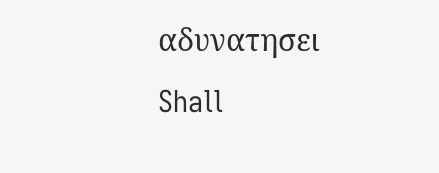αδυνατησει Shall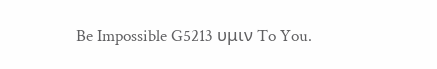Be Impossible G5213 υμιν To You.